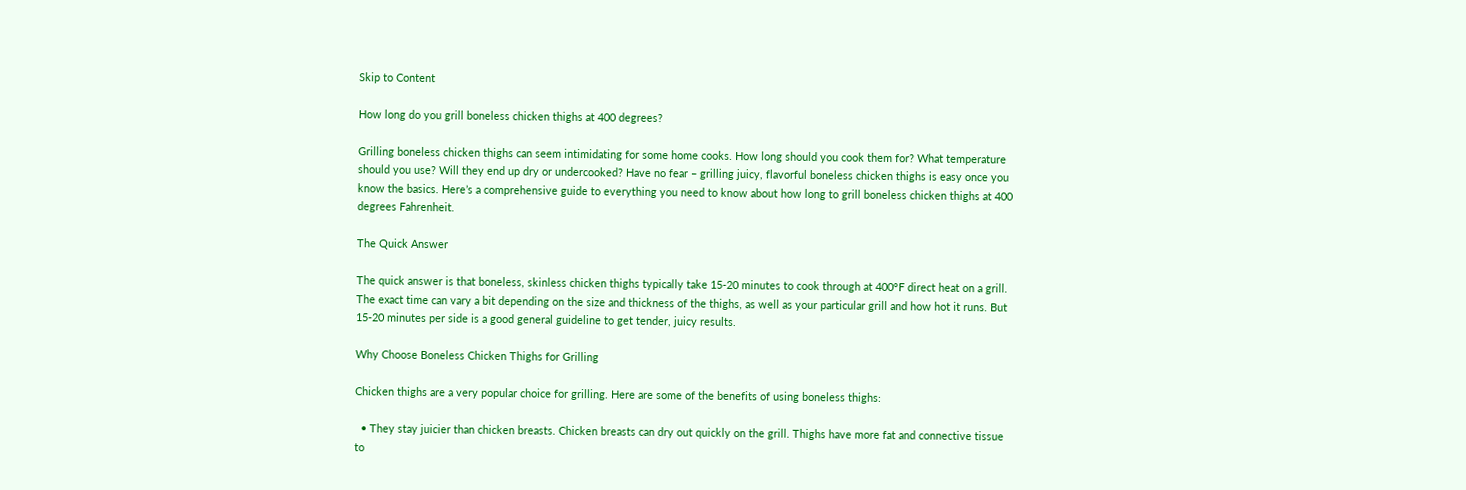Skip to Content

How long do you grill boneless chicken thighs at 400 degrees?

Grilling boneless chicken thighs can seem intimidating for some home cooks. How long should you cook them for? What temperature should you use? Will they end up dry or undercooked? Have no fear – grilling juicy, flavorful boneless chicken thighs is easy once you know the basics. Here’s a comprehensive guide to everything you need to know about how long to grill boneless chicken thighs at 400 degrees Fahrenheit.

The Quick Answer

The quick answer is that boneless, skinless chicken thighs typically take 15-20 minutes to cook through at 400°F direct heat on a grill. The exact time can vary a bit depending on the size and thickness of the thighs, as well as your particular grill and how hot it runs. But 15-20 minutes per side is a good general guideline to get tender, juicy results.

Why Choose Boneless Chicken Thighs for Grilling

Chicken thighs are a very popular choice for grilling. Here are some of the benefits of using boneless thighs:

  • They stay juicier than chicken breasts. Chicken breasts can dry out quickly on the grill. Thighs have more fat and connective tissue to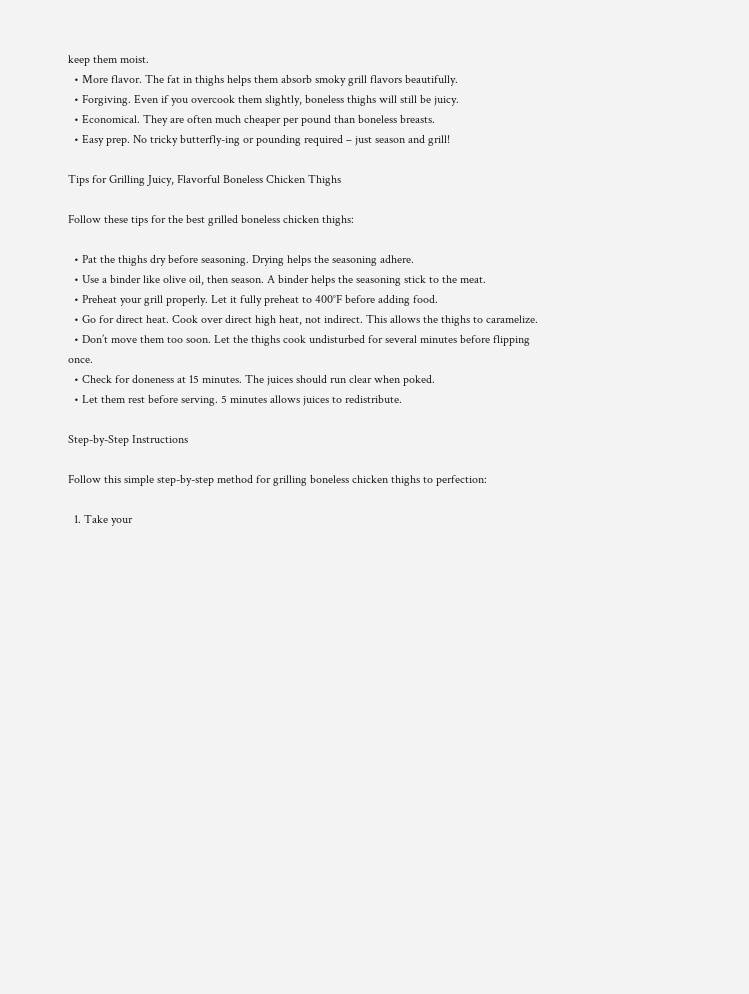keep them moist.
  • More flavor. The fat in thighs helps them absorb smoky grill flavors beautifully.
  • Forgiving. Even if you overcook them slightly, boneless thighs will still be juicy.
  • Economical. They are often much cheaper per pound than boneless breasts.
  • Easy prep. No tricky butterfly-ing or pounding required – just season and grill!

Tips for Grilling Juicy, Flavorful Boneless Chicken Thighs

Follow these tips for the best grilled boneless chicken thighs:

  • Pat the thighs dry before seasoning. Drying helps the seasoning adhere.
  • Use a binder like olive oil, then season. A binder helps the seasoning stick to the meat.
  • Preheat your grill properly. Let it fully preheat to 400°F before adding food.
  • Go for direct heat. Cook over direct high heat, not indirect. This allows the thighs to caramelize.
  • Don’t move them too soon. Let the thighs cook undisturbed for several minutes before flipping once.
  • Check for doneness at 15 minutes. The juices should run clear when poked.
  • Let them rest before serving. 5 minutes allows juices to redistribute.

Step-by-Step Instructions

Follow this simple step-by-step method for grilling boneless chicken thighs to perfection:

  1. Take your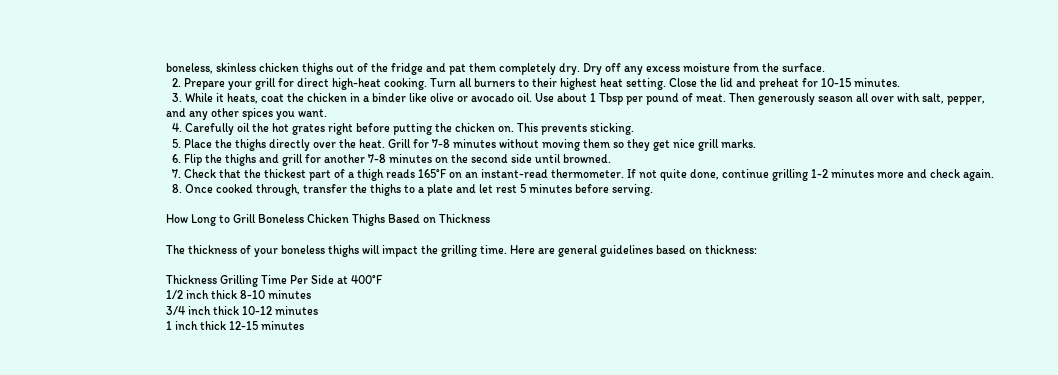boneless, skinless chicken thighs out of the fridge and pat them completely dry. Dry off any excess moisture from the surface.
  2. Prepare your grill for direct high-heat cooking. Turn all burners to their highest heat setting. Close the lid and preheat for 10-15 minutes.
  3. While it heats, coat the chicken in a binder like olive or avocado oil. Use about 1 Tbsp per pound of meat. Then generously season all over with salt, pepper, and any other spices you want.
  4. Carefully oil the hot grates right before putting the chicken on. This prevents sticking.
  5. Place the thighs directly over the heat. Grill for 7-8 minutes without moving them so they get nice grill marks.
  6. Flip the thighs and grill for another 7-8 minutes on the second side until browned.
  7. Check that the thickest part of a thigh reads 165°F on an instant-read thermometer. If not quite done, continue grilling 1-2 minutes more and check again.
  8. Once cooked through, transfer the thighs to a plate and let rest 5 minutes before serving.

How Long to Grill Boneless Chicken Thighs Based on Thickness

The thickness of your boneless thighs will impact the grilling time. Here are general guidelines based on thickness:

Thickness Grilling Time Per Side at 400°F
1/2 inch thick 8-10 minutes
3/4 inch thick 10-12 minutes
1 inch thick 12-15 minutes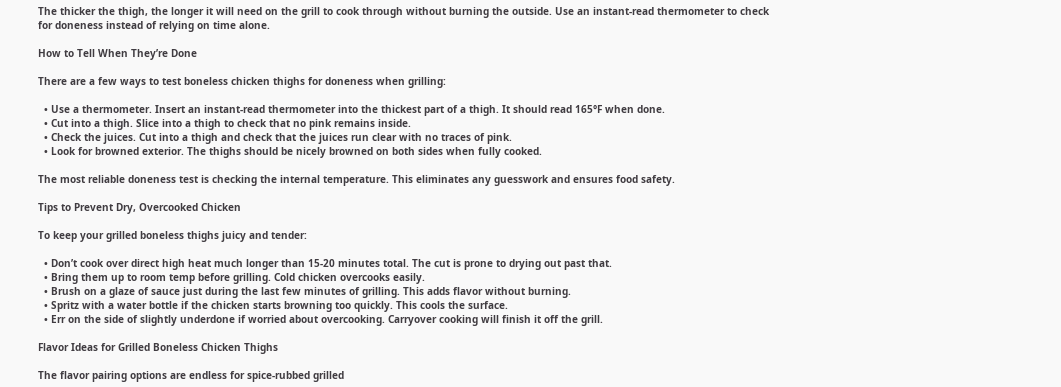The thicker the thigh, the longer it will need on the grill to cook through without burning the outside. Use an instant-read thermometer to check for doneness instead of relying on time alone.

How to Tell When They’re Done

There are a few ways to test boneless chicken thighs for doneness when grilling:

  • Use a thermometer. Insert an instant-read thermometer into the thickest part of a thigh. It should read 165°F when done.
  • Cut into a thigh. Slice into a thigh to check that no pink remains inside.
  • Check the juices. Cut into a thigh and check that the juices run clear with no traces of pink.
  • Look for browned exterior. The thighs should be nicely browned on both sides when fully cooked.

The most reliable doneness test is checking the internal temperature. This eliminates any guesswork and ensures food safety.

Tips to Prevent Dry, Overcooked Chicken

To keep your grilled boneless thighs juicy and tender:

  • Don’t cook over direct high heat much longer than 15-20 minutes total. The cut is prone to drying out past that.
  • Bring them up to room temp before grilling. Cold chicken overcooks easily.
  • Brush on a glaze of sauce just during the last few minutes of grilling. This adds flavor without burning.
  • Spritz with a water bottle if the chicken starts browning too quickly. This cools the surface.
  • Err on the side of slightly underdone if worried about overcooking. Carryover cooking will finish it off the grill.

Flavor Ideas for Grilled Boneless Chicken Thighs

The flavor pairing options are endless for spice-rubbed grilled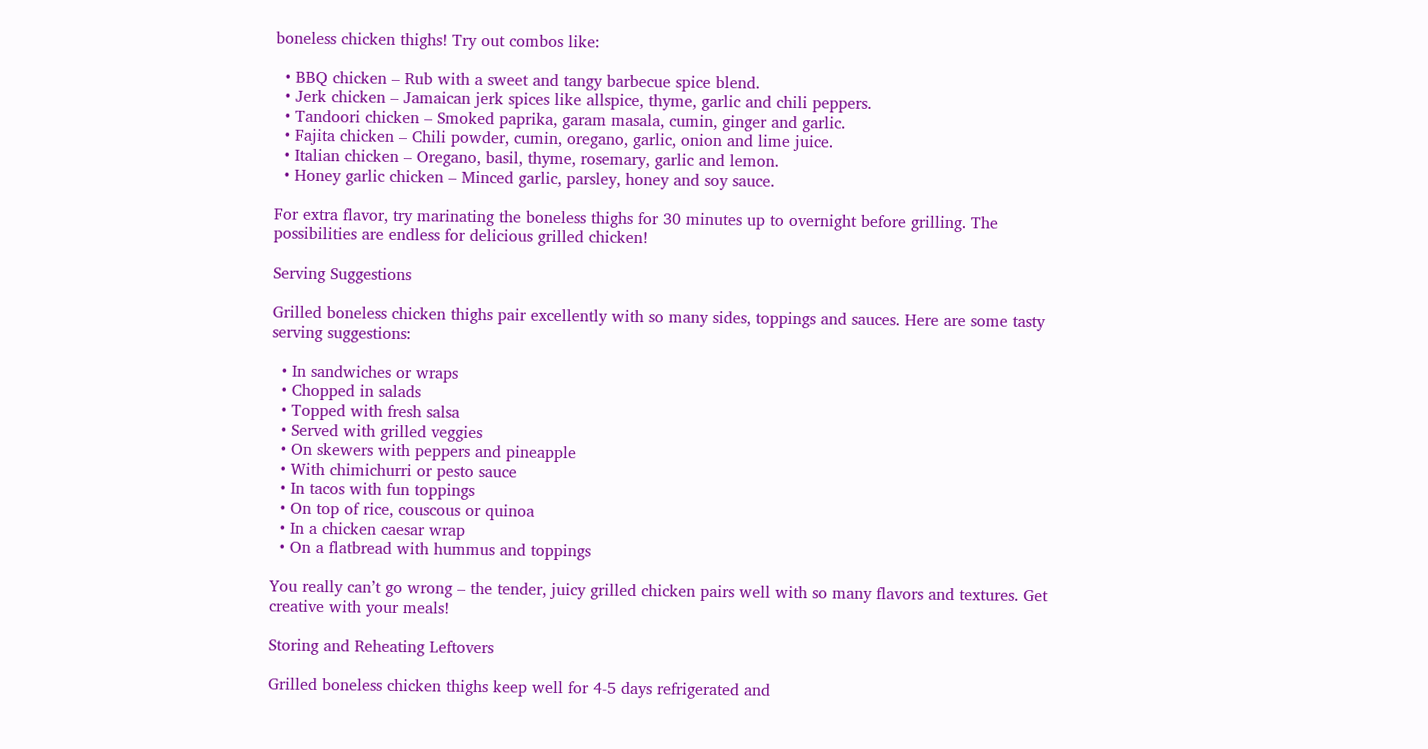boneless chicken thighs! Try out combos like:

  • BBQ chicken – Rub with a sweet and tangy barbecue spice blend.
  • Jerk chicken – Jamaican jerk spices like allspice, thyme, garlic and chili peppers.
  • Tandoori chicken – Smoked paprika, garam masala, cumin, ginger and garlic.
  • Fajita chicken – Chili powder, cumin, oregano, garlic, onion and lime juice.
  • Italian chicken – Oregano, basil, thyme, rosemary, garlic and lemon.
  • Honey garlic chicken – Minced garlic, parsley, honey and soy sauce.

For extra flavor, try marinating the boneless thighs for 30 minutes up to overnight before grilling. The possibilities are endless for delicious grilled chicken!

Serving Suggestions

Grilled boneless chicken thighs pair excellently with so many sides, toppings and sauces. Here are some tasty serving suggestions:

  • In sandwiches or wraps
  • Chopped in salads
  • Topped with fresh salsa
  • Served with grilled veggies
  • On skewers with peppers and pineapple
  • With chimichurri or pesto sauce
  • In tacos with fun toppings
  • On top of rice, couscous or quinoa
  • In a chicken caesar wrap
  • On a flatbread with hummus and toppings

You really can’t go wrong – the tender, juicy grilled chicken pairs well with so many flavors and textures. Get creative with your meals!

Storing and Reheating Leftovers

Grilled boneless chicken thighs keep well for 4-5 days refrigerated and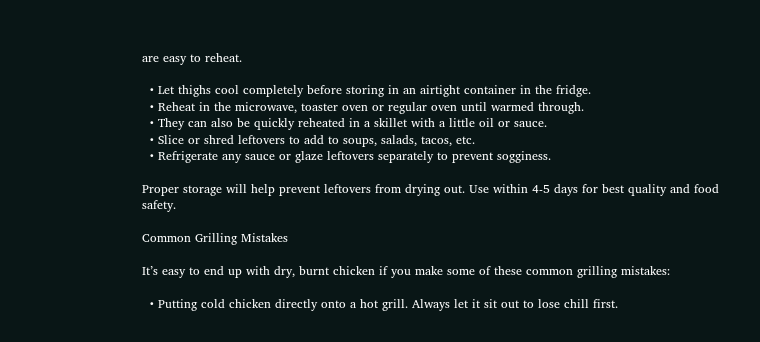are easy to reheat.

  • Let thighs cool completely before storing in an airtight container in the fridge.
  • Reheat in the microwave, toaster oven or regular oven until warmed through.
  • They can also be quickly reheated in a skillet with a little oil or sauce.
  • Slice or shred leftovers to add to soups, salads, tacos, etc.
  • Refrigerate any sauce or glaze leftovers separately to prevent sogginess.

Proper storage will help prevent leftovers from drying out. Use within 4-5 days for best quality and food safety.

Common Grilling Mistakes

It’s easy to end up with dry, burnt chicken if you make some of these common grilling mistakes:

  • Putting cold chicken directly onto a hot grill. Always let it sit out to lose chill first.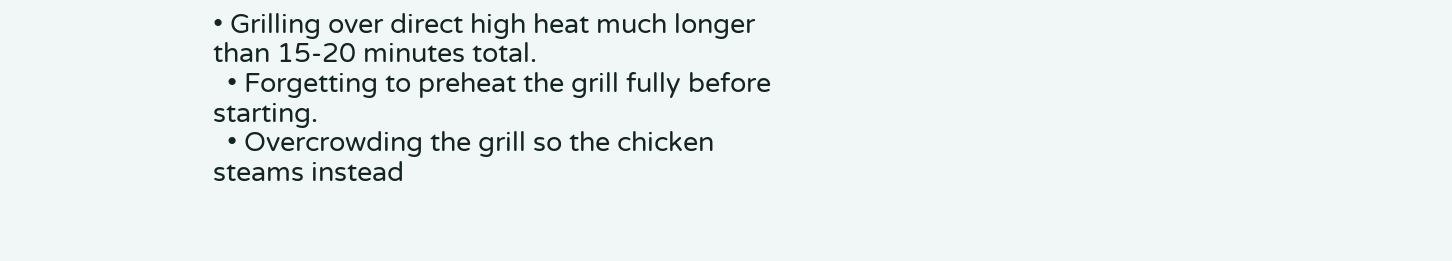• Grilling over direct high heat much longer than 15-20 minutes total.
  • Forgetting to preheat the grill fully before starting.
  • Overcrowding the grill so the chicken steams instead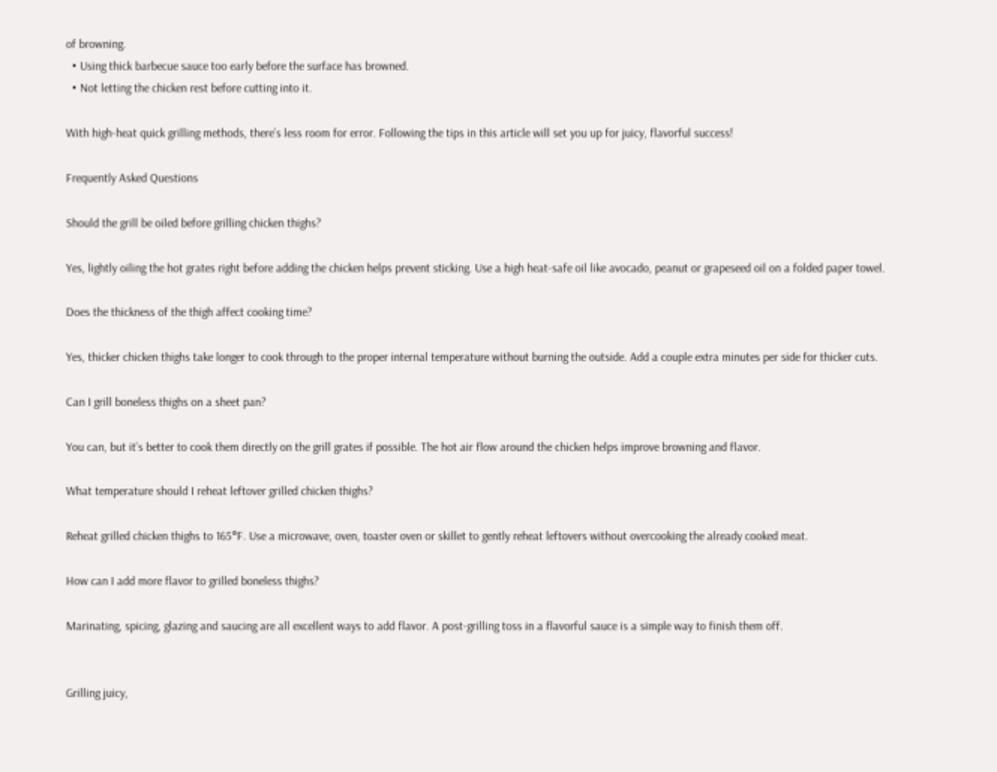of browning.
  • Using thick barbecue sauce too early before the surface has browned.
  • Not letting the chicken rest before cutting into it.

With high-heat quick grilling methods, there’s less room for error. Following the tips in this article will set you up for juicy, flavorful success!

Frequently Asked Questions

Should the grill be oiled before grilling chicken thighs?

Yes, lightly oiling the hot grates right before adding the chicken helps prevent sticking. Use a high heat-safe oil like avocado, peanut or grapeseed oil on a folded paper towel.

Does the thickness of the thigh affect cooking time?

Yes, thicker chicken thighs take longer to cook through to the proper internal temperature without burning the outside. Add a couple extra minutes per side for thicker cuts.

Can I grill boneless thighs on a sheet pan?

You can, but it’s better to cook them directly on the grill grates if possible. The hot air flow around the chicken helps improve browning and flavor.

What temperature should I reheat leftover grilled chicken thighs?

Reheat grilled chicken thighs to 165°F. Use a microwave, oven, toaster oven or skillet to gently reheat leftovers without overcooking the already cooked meat.

How can I add more flavor to grilled boneless thighs?

Marinating, spicing, glazing and saucing are all excellent ways to add flavor. A post-grilling toss in a flavorful sauce is a simple way to finish them off.


Grilling juicy,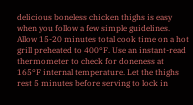delicious boneless chicken thighs is easy when you follow a few simple guidelines. Allow 15-20 minutes total cook time on a hot grill preheated to 400°F. Use an instant-read thermometer to check for doneness at 165°F internal temperature. Let the thighs rest 5 minutes before serving to lock in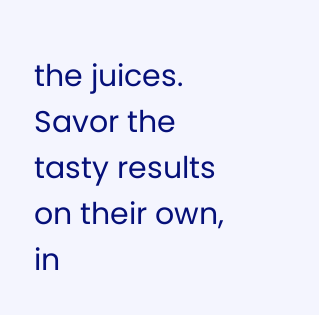the juices. Savor the tasty results on their own, in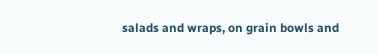salads and wraps, on grain bowls and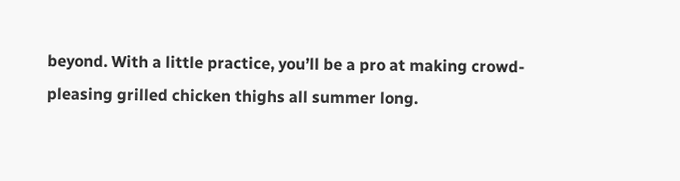beyond. With a little practice, you’ll be a pro at making crowd-pleasing grilled chicken thighs all summer long.